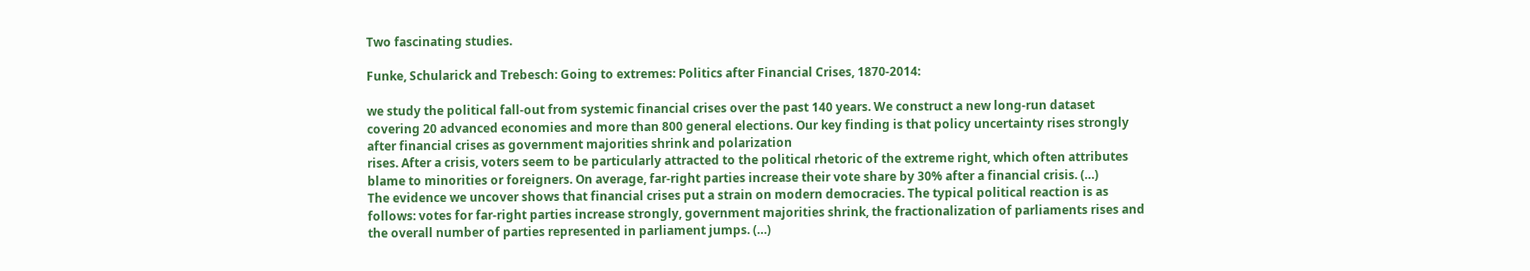Two fascinating studies.

Funke, Schularick and Trebesch: Going to extremes: Politics after Financial Crises, 1870-2014:

we study the political fall-out from systemic financial crises over the past 140 years. We construct a new long-run dataset covering 20 advanced economies and more than 800 general elections. Our key finding is that policy uncertainty rises strongly after financial crises as government majorities shrink and polarization
rises. After a crisis, voters seem to be particularly attracted to the political rhetoric of the extreme right, which often attributes blame to minorities or foreigners. On average, far-right parties increase their vote share by 30% after a financial crisis. (…)
The evidence we uncover shows that financial crises put a strain on modern democracies. The typical political reaction is as follows: votes for far-right parties increase strongly, government majorities shrink, the fractionalization of parliaments rises and the overall number of parties represented in parliament jumps. (…)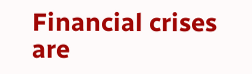Financial crises are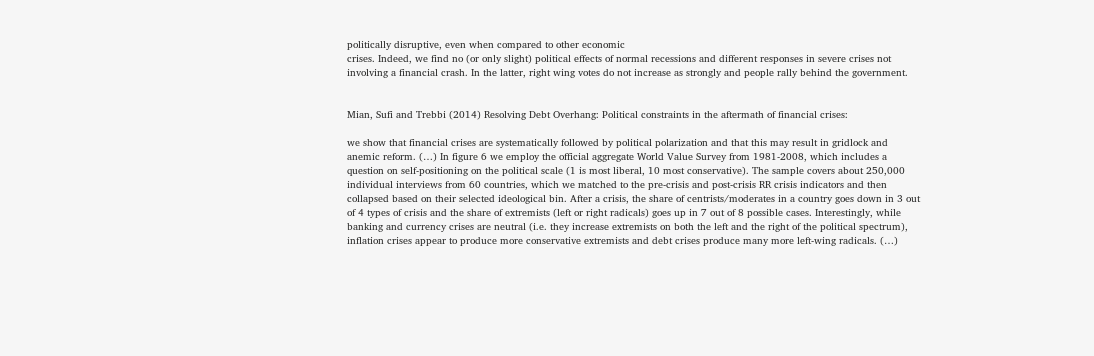politically disruptive, even when compared to other economic
crises. Indeed, we find no (or only slight) political effects of normal recessions and different responses in severe crises not involving a financial crash. In the latter, right wing votes do not increase as strongly and people rally behind the government.


Mian, Sufi and Trebbi (2014) Resolving Debt Overhang: Political constraints in the aftermath of financial crises:

we show that financial crises are systematically followed by political polarization and that this may result in gridlock and anemic reform. (…) In figure 6 we employ the official aggregate World Value Survey from 1981-2008, which includes a question on self-positioning on the political scale (1 is most liberal, 10 most conservative). The sample covers about 250,000 individual interviews from 60 countries, which we matched to the pre-crisis and post-crisis RR crisis indicators and then collapsed based on their selected ideological bin. After a crisis, the share of centrists/moderates in a country goes down in 3 out of 4 types of crisis and the share of extremists (left or right radicals) goes up in 7 out of 8 possible cases. Interestingly, while banking and currency crises are neutral (i.e. they increase extremists on both the left and the right of the political spectrum), inflation crises appear to produce more conservative extremists and debt crises produce many more left-wing radicals. (…)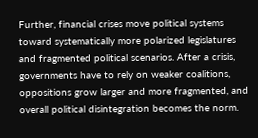Further, financial crises move political systems toward systematically more polarized legislatures and fragmented political scenarios. After a crisis, governments have to rely on weaker coalitions, oppositions grow larger and more fragmented, and overall political disintegration becomes the norm.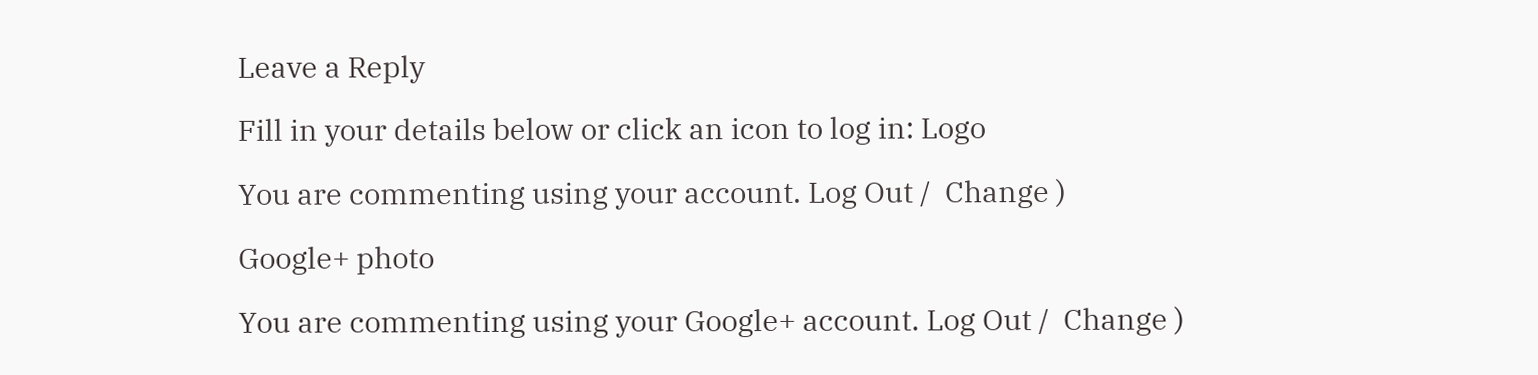Leave a Reply

Fill in your details below or click an icon to log in: Logo

You are commenting using your account. Log Out /  Change )

Google+ photo

You are commenting using your Google+ account. Log Out /  Change )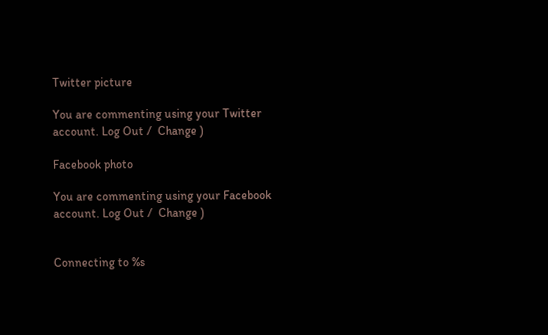Twitter picture

You are commenting using your Twitter account. Log Out /  Change )

Facebook photo

You are commenting using your Facebook account. Log Out /  Change )


Connecting to %s